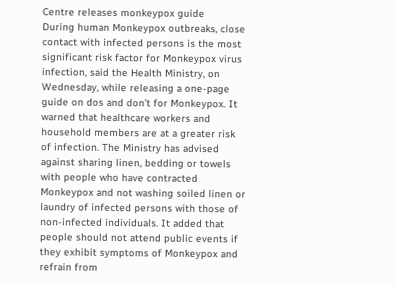Centre releases monkeypox guide
During human Monkeypox outbreaks, close contact with infected persons is the most significant risk factor for Monkeypox virus infection, said the Health Ministry, on Wednesday, while releasing a one-page guide on dos and don’t for Monkeypox. It warned that healthcare workers and household members are at a greater risk of infection. The Ministry has advised against sharing linen, bedding or towels with people who have contracted Monkeypox and not washing soiled linen or laundry of infected persons with those of non-infected individuals. It added that people should not attend public events if they exhibit symptoms of Monkeypox and refrain from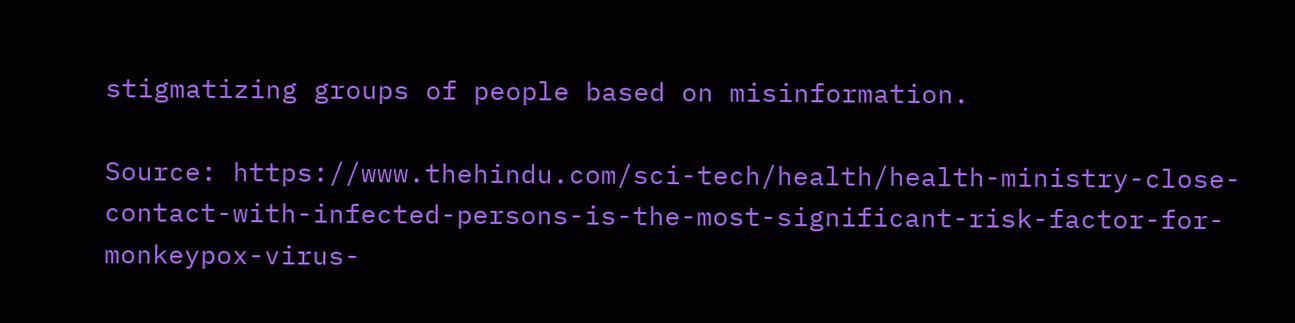stigmatizing groups of people based on misinformation.

Source: https://www.thehindu.com/sci-tech/health/health-ministry-close-contact-with-infected-persons-is-the-most-significant-risk-factor-for-monkeypox-virus-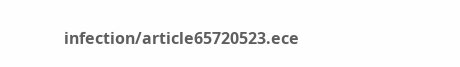infection/article65720523.ece